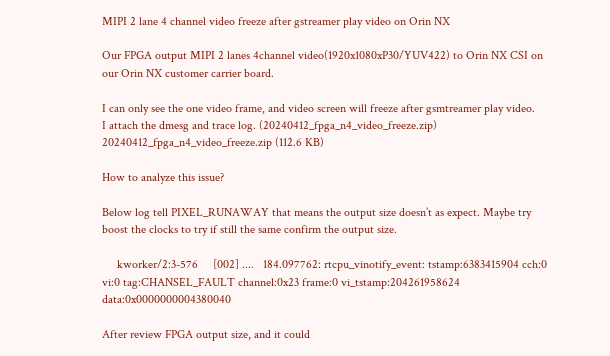MIPI 2 lane 4 channel video freeze after gstreamer play video on Orin NX

Our FPGA output MIPI 2 lanes 4channel video(1920x1080xP30/YUV422) to Orin NX CSI on our Orin NX customer carrier board.

I can only see the one video frame, and video screen will freeze after gsmtreamer play video.
I attach the dmesg and trace log. (20240412_fpga_n4_video_freeze.zip)
20240412_fpga_n4_video_freeze.zip (112.6 KB)

How to analyze this issue?

Below log tell PIXEL_RUNAWAY that means the output size doesn’t as expect. Maybe try boost the clocks to try if still the same confirm the output size.

     kworker/2:3-576     [002] ....   184.097762: rtcpu_vinotify_event: tstamp:6383415904 cch:0 vi:0 tag:CHANSEL_FAULT channel:0x23 frame:0 vi_tstamp:204261958624 data:0x0000000004380040

After review FPGA output size, and it could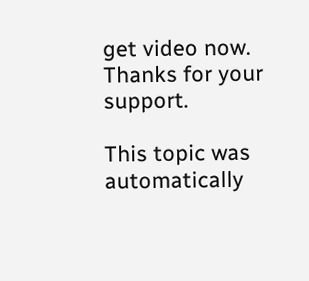get video now.
Thanks for your support.

This topic was automatically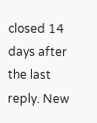closed 14 days after the last reply. New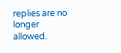replies are no longer allowed.